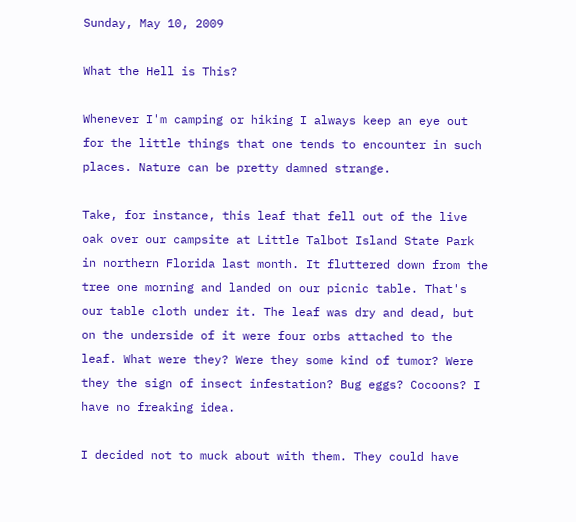Sunday, May 10, 2009

What the Hell is This?

Whenever I'm camping or hiking I always keep an eye out for the little things that one tends to encounter in such places. Nature can be pretty damned strange.

Take, for instance, this leaf that fell out of the live oak over our campsite at Little Talbot Island State Park in northern Florida last month. It fluttered down from the tree one morning and landed on our picnic table. That's our table cloth under it. The leaf was dry and dead, but on the underside of it were four orbs attached to the leaf. What were they? Were they some kind of tumor? Were they the sign of insect infestation? Bug eggs? Cocoons? I have no freaking idea.

I decided not to muck about with them. They could have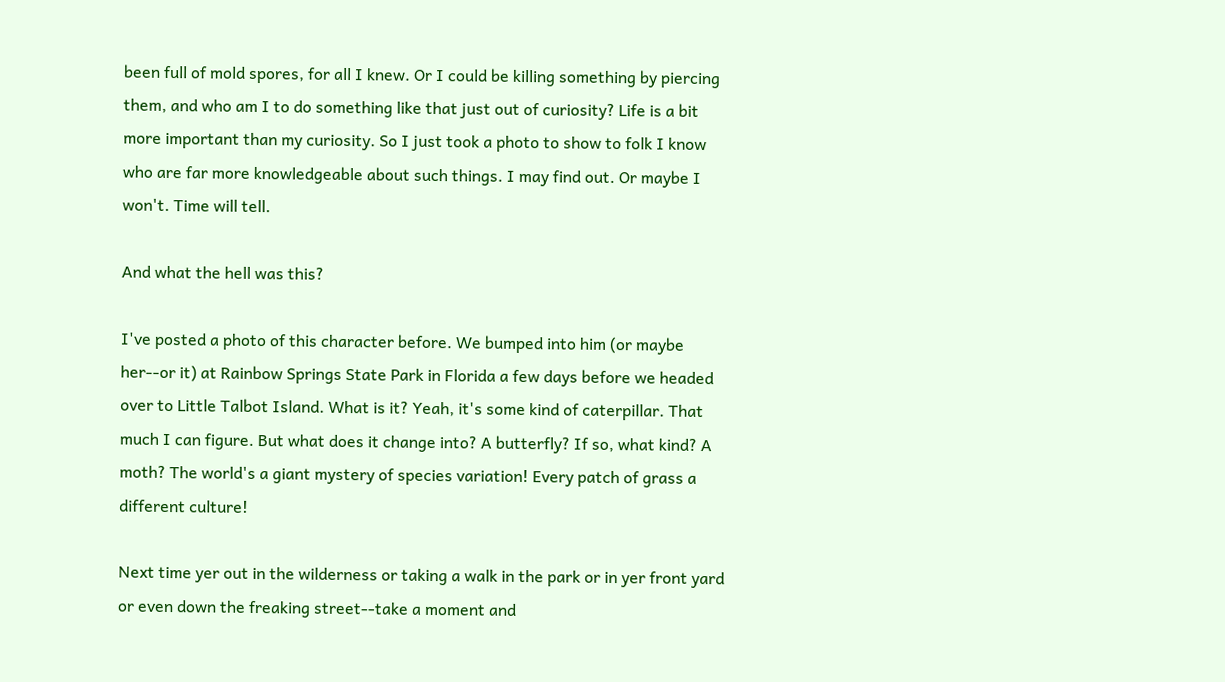been full of mold spores, for all I knew. Or I could be killing something by piercing them, and who am I to do something like that just out of curiosity? Life is a bit more important than my curiosity. So I just took a photo to show to folk I know who are far more knowledgeable about such things. I may find out. Or maybe I won't. Time will tell.

And what the hell was this?

I've posted a photo of this character before. We bumped into him (or maybe her--or it) at Rainbow Springs State Park in Florida a few days before we headed over to Little Talbot Island. What is it? Yeah, it's some kind of caterpillar. That much I can figure. But what does it change into? A butterfly? If so, what kind? A moth? The world's a giant mystery of species variation! Every patch of grass a different culture!

Next time yer out in the wilderness or taking a walk in the park or in yer front yard or even down the freaking street--take a moment and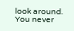look around. You never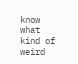know what kind of weird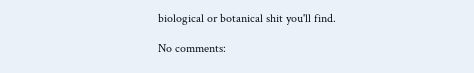biological or botanical shit you'll find.

No comments: